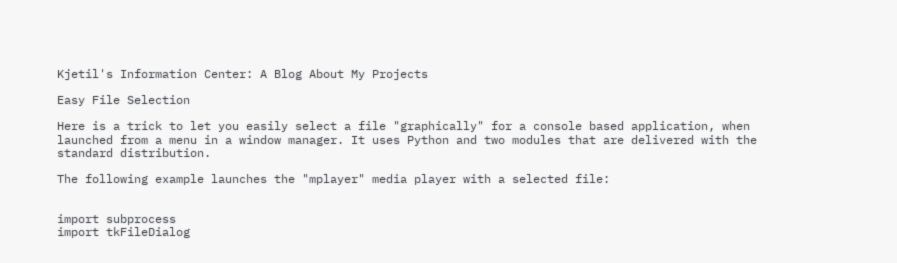Kjetil's Information Center: A Blog About My Projects

Easy File Selection

Here is a trick to let you easily select a file "graphically" for a console based application, when launched from a menu in a window manager. It uses Python and two modules that are delivered with the standard distribution.

The following example launches the "mplayer" media player with a selected file:


import subprocess
import tkFileDialog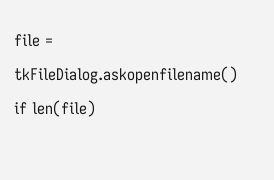file = tkFileDialog.askopenfilename()
if len(file)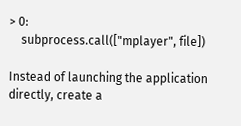> 0:
    subprocess.call(["mplayer", file])

Instead of launching the application directly, create a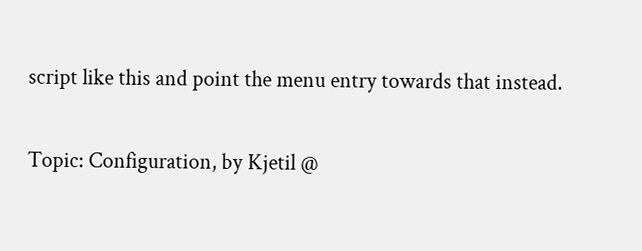script like this and point the menu entry towards that instead.

Topic: Configuration, by Kjetil @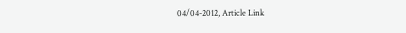04/04-2012, Article Link